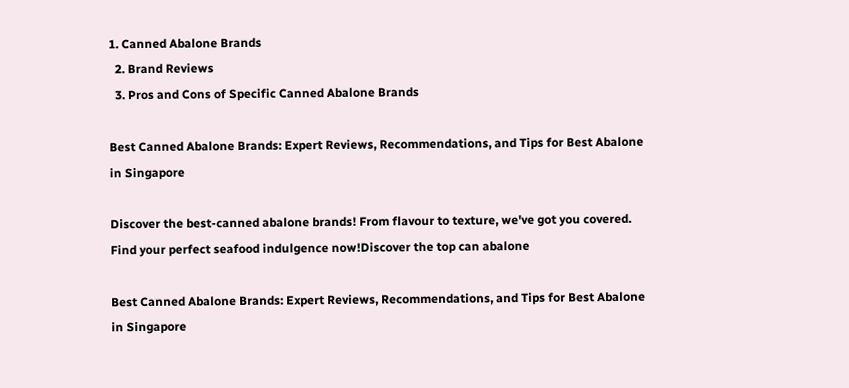1. Canned Abalone Brands
  2. Brand Reviews
  3. Pros and Cons of Specific Canned Abalone Brands

Best Canned Abalone Brands: Expert Reviews, Recommendations, and Tips for Best Abalone in Singapore

Discover the best-canned abalone brands! From flavour to texture, we've got you covered. Find your perfect seafood indulgence now!Discover the top can abalone

Best Canned Abalone Brands: Expert Reviews, Recommendations, and Tips for Best Abalone in Singapore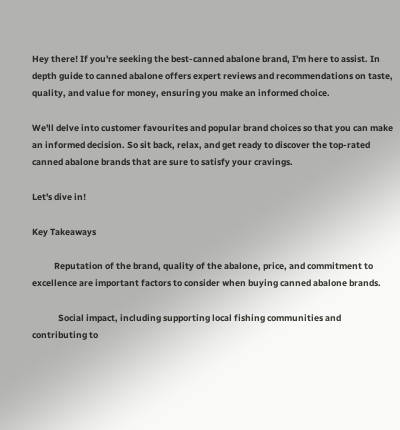Hey there! If you're seeking the best-canned abalone brand, I'm here to assist. In depth guide to canned abalone offers expert reviews and recommendations on taste, quality, and value for money, ensuring you make an informed choice.

We'll delve into customer favourites and popular brand choices so that you can make an informed decision. So sit back, relax, and get ready to discover the top-rated canned abalone brands that are sure to satisfy your cravings.

Let's dive in!

Key Takeaways

           Reputation of the brand, quality of the abalone, price, and commitment to excellence are important factors to consider when buying canned abalone brands.

             Social impact, including supporting local fishing communities and contributing to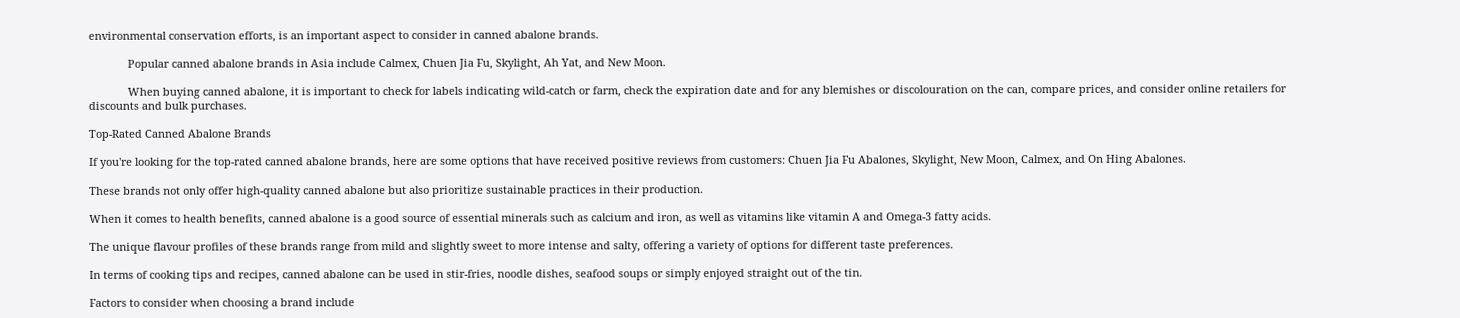environmental conservation efforts, is an important aspect to consider in canned abalone brands.

             Popular canned abalone brands in Asia include Calmex, Chuen Jia Fu, Skylight, Ah Yat, and New Moon.

             When buying canned abalone, it is important to check for labels indicating wild-catch or farm, check the expiration date and for any blemishes or discolouration on the can, compare prices, and consider online retailers for discounts and bulk purchases.

Top-Rated Canned Abalone Brands

If you're looking for the top-rated canned abalone brands, here are some options that have received positive reviews from customers: Chuen Jia Fu Abalones, Skylight, New Moon, Calmex, and On Hing Abalones.

These brands not only offer high-quality canned abalone but also prioritize sustainable practices in their production.

When it comes to health benefits, canned abalone is a good source of essential minerals such as calcium and iron, as well as vitamins like vitamin A and Omega-3 fatty acids.

The unique flavour profiles of these brands range from mild and slightly sweet to more intense and salty, offering a variety of options for different taste preferences.

In terms of cooking tips and recipes, canned abalone can be used in stir-fries, noodle dishes, seafood soups or simply enjoyed straight out of the tin.

Factors to consider when choosing a brand include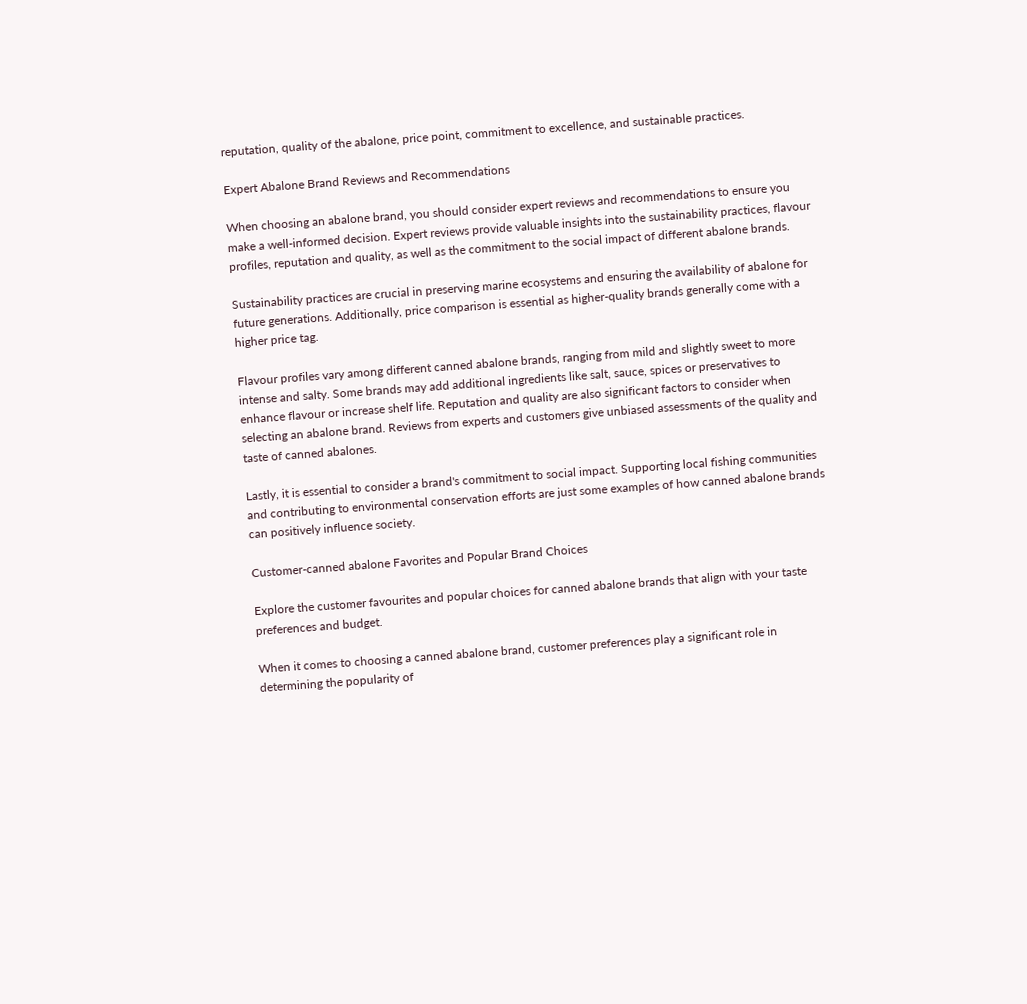reputation, quality of the abalone, price point, commitment to excellence, and sustainable practices.

Expert Abalone Brand Reviews and Recommendations

When choosing an abalone brand, you should consider expert reviews and recommendations to ensure you make a well-informed decision. Expert reviews provide valuable insights into the sustainability practices, flavour profiles, reputation and quality, as well as the commitment to the social impact of different abalone brands.

Sustainability practices are crucial in preserving marine ecosystems and ensuring the availability of abalone for future generations. Additionally, price comparison is essential as higher-quality brands generally come with a higher price tag.

Flavour profiles vary among different canned abalone brands, ranging from mild and slightly sweet to more intense and salty. Some brands may add additional ingredients like salt, sauce, spices or preservatives to enhance flavour or increase shelf life. Reputation and quality are also significant factors to consider when selecting an abalone brand. Reviews from experts and customers give unbiased assessments of the quality and taste of canned abalones.

Lastly, it is essential to consider a brand's commitment to social impact. Supporting local fishing communities and contributing to environmental conservation efforts are just some examples of how canned abalone brands can positively influence society.

Customer-canned abalone Favorites and Popular Brand Choices

Explore the customer favourites and popular choices for canned abalone brands that align with your taste preferences and budget.

When it comes to choosing a canned abalone brand, customer preferences play a significant role in determining the popularity of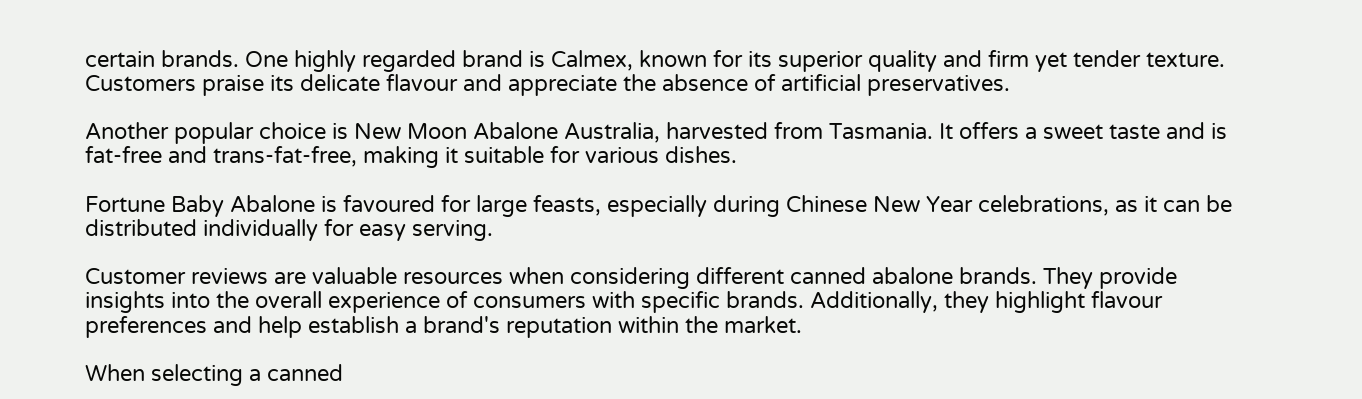certain brands. One highly regarded brand is Calmex, known for its superior quality and firm yet tender texture. Customers praise its delicate flavour and appreciate the absence of artificial preservatives.

Another popular choice is New Moon Abalone Australia, harvested from Tasmania. It offers a sweet taste and is fat-free and trans-fat-free, making it suitable for various dishes.

Fortune Baby Abalone is favoured for large feasts, especially during Chinese New Year celebrations, as it can be distributed individually for easy serving.

Customer reviews are valuable resources when considering different canned abalone brands. They provide insights into the overall experience of consumers with specific brands. Additionally, they highlight flavour preferences and help establish a brand's reputation within the market.

When selecting a canned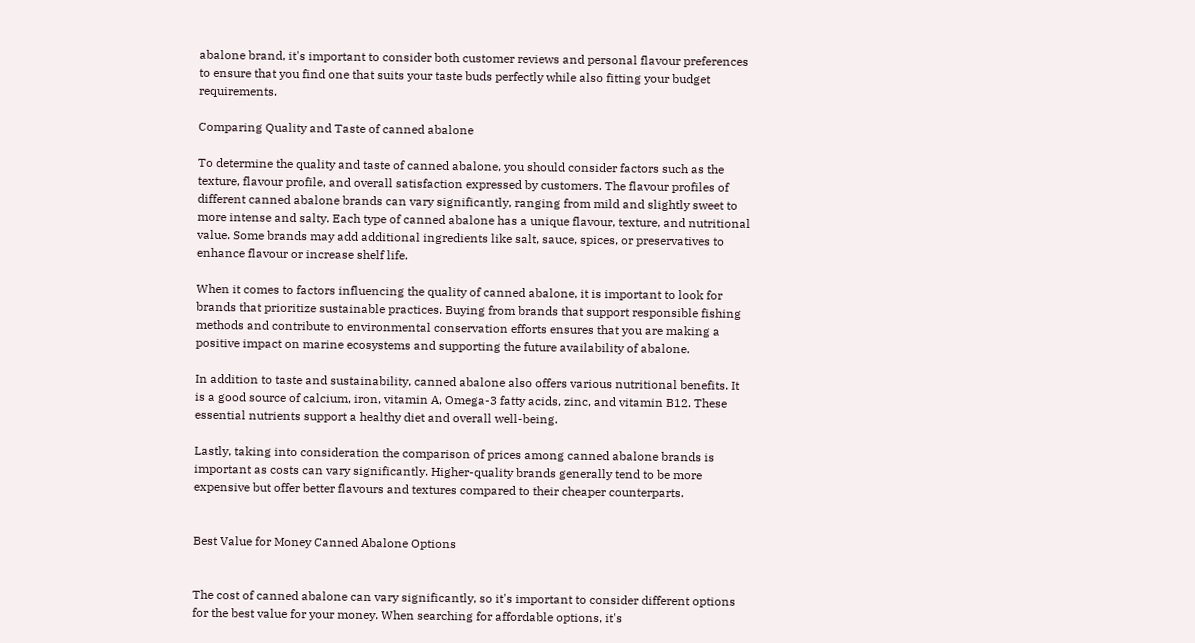abalone brand, it's important to consider both customer reviews and personal flavour preferences to ensure that you find one that suits your taste buds perfectly while also fitting your budget requirements.

Comparing Quality and Taste of canned abalone

To determine the quality and taste of canned abalone, you should consider factors such as the texture, flavour profile, and overall satisfaction expressed by customers. The flavour profiles of different canned abalone brands can vary significantly, ranging from mild and slightly sweet to more intense and salty. Each type of canned abalone has a unique flavour, texture, and nutritional value. Some brands may add additional ingredients like salt, sauce, spices, or preservatives to enhance flavour or increase shelf life.

When it comes to factors influencing the quality of canned abalone, it is important to look for brands that prioritize sustainable practices. Buying from brands that support responsible fishing methods and contribute to environmental conservation efforts ensures that you are making a positive impact on marine ecosystems and supporting the future availability of abalone.

In addition to taste and sustainability, canned abalone also offers various nutritional benefits. It is a good source of calcium, iron, vitamin A, Omega-3 fatty acids, zinc, and vitamin B12. These essential nutrients support a healthy diet and overall well-being.

Lastly, taking into consideration the comparison of prices among canned abalone brands is important as costs can vary significantly. Higher-quality brands generally tend to be more expensive but offer better flavours and textures compared to their cheaper counterparts.


Best Value for Money Canned Abalone Options


The cost of canned abalone can vary significantly, so it's important to consider different options for the best value for your money. When searching for affordable options, it's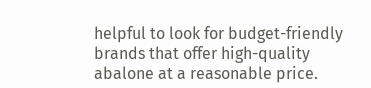helpful to look for budget-friendly brands that offer high-quality abalone at a reasonable price.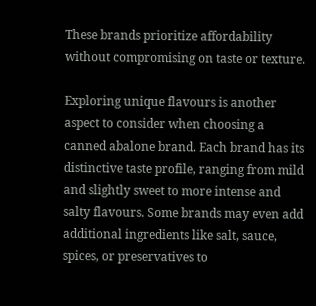These brands prioritize affordability without compromising on taste or texture.

Exploring unique flavours is another aspect to consider when choosing a canned abalone brand. Each brand has its distinctive taste profile, ranging from mild and slightly sweet to more intense and salty flavours. Some brands may even add additional ingredients like salt, sauce, spices, or preservatives to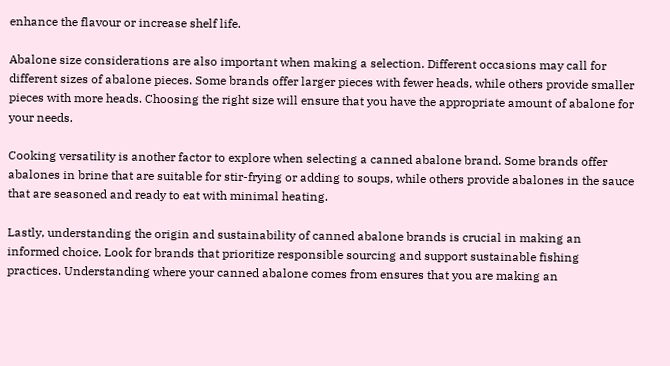enhance the flavour or increase shelf life.

Abalone size considerations are also important when making a selection. Different occasions may call for different sizes of abalone pieces. Some brands offer larger pieces with fewer heads, while others provide smaller pieces with more heads. Choosing the right size will ensure that you have the appropriate amount of abalone for your needs.

Cooking versatility is another factor to explore when selecting a canned abalone brand. Some brands offer abalones in brine that are suitable for stir-frying or adding to soups, while others provide abalones in the sauce that are seasoned and ready to eat with minimal heating.

Lastly, understanding the origin and sustainability of canned abalone brands is crucial in making an informed choice. Look for brands that prioritize responsible sourcing and support sustainable fishing practices. Understanding where your canned abalone comes from ensures that you are making an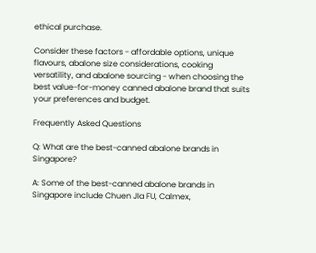ethical purchase.

Consider these factors - affordable options, unique flavours, abalone size considerations, cooking versatility, and abalone sourcing - when choosing the best value-for-money canned abalone brand that suits your preferences and budget.

Frequently Asked Questions

Q: What are the best-canned abalone brands in Singapore?

A: Some of the best-canned abalone brands in Singapore include Chuen JIa FU, Calmex,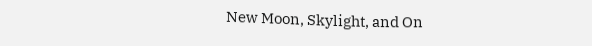New Moon, Skylight, and On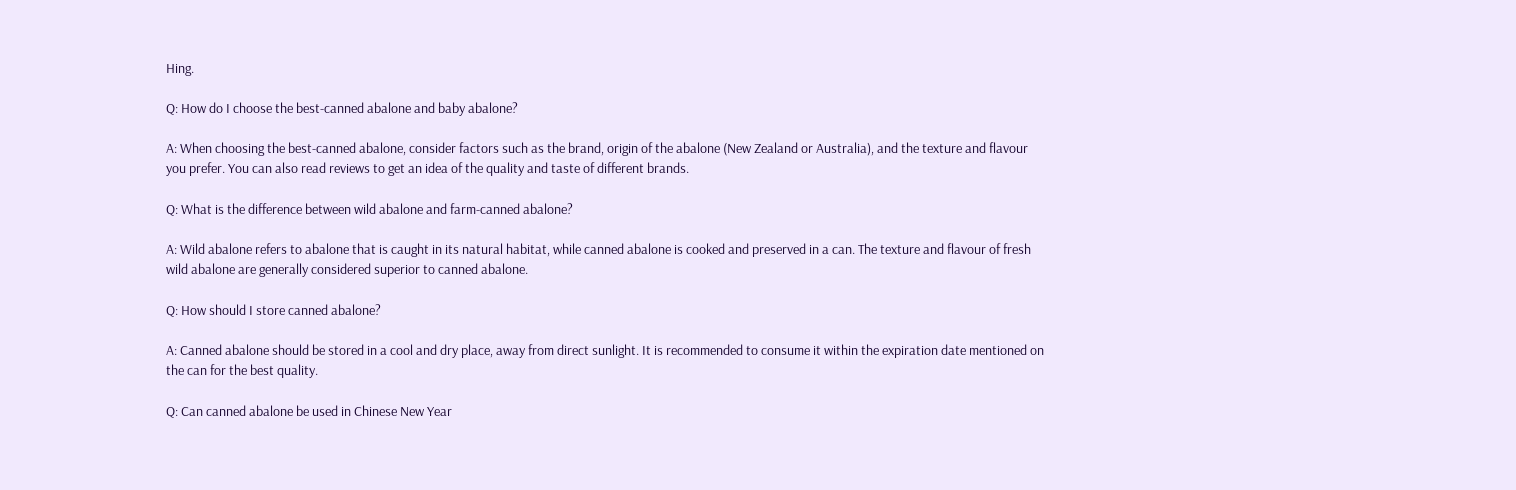Hing.

Q: How do I choose the best-canned abalone and baby abalone?

A: When choosing the best-canned abalone, consider factors such as the brand, origin of the abalone (New Zealand or Australia), and the texture and flavour you prefer. You can also read reviews to get an idea of the quality and taste of different brands.

Q: What is the difference between wild abalone and farm-canned abalone?

A: Wild abalone refers to abalone that is caught in its natural habitat, while canned abalone is cooked and preserved in a can. The texture and flavour of fresh wild abalone are generally considered superior to canned abalone.

Q: How should I store canned abalone?

A: Canned abalone should be stored in a cool and dry place, away from direct sunlight. It is recommended to consume it within the expiration date mentioned on the can for the best quality.

Q: Can canned abalone be used in Chinese New Year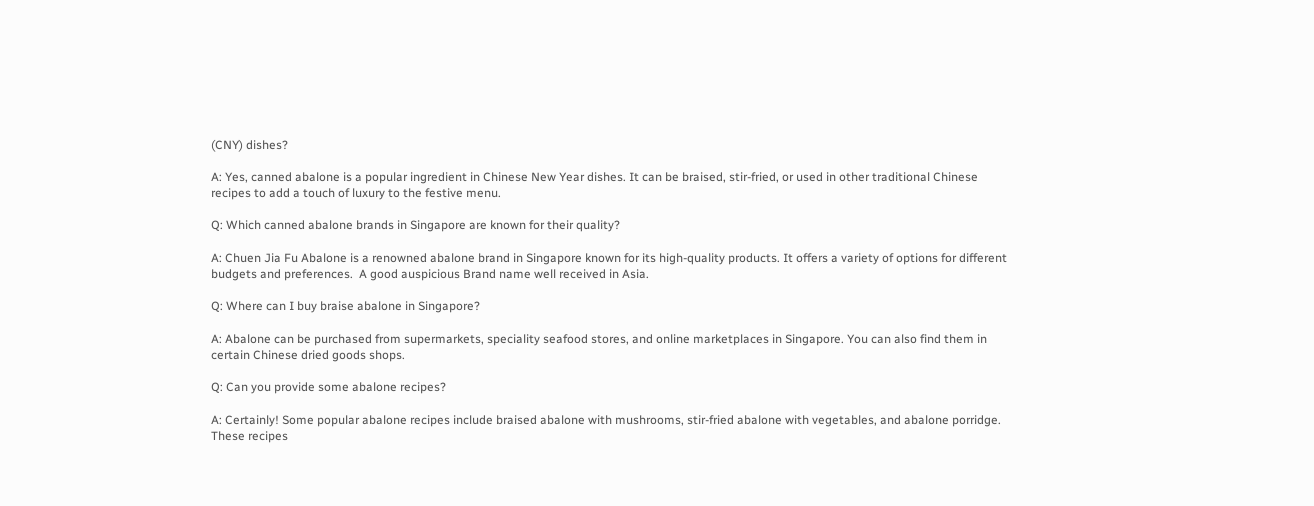(CNY) dishes?

A: Yes, canned abalone is a popular ingredient in Chinese New Year dishes. It can be braised, stir-fried, or used in other traditional Chinese recipes to add a touch of luxury to the festive menu.

Q: Which canned abalone brands in Singapore are known for their quality?

A: Chuen Jia Fu Abalone is a renowned abalone brand in Singapore known for its high-quality products. It offers a variety of options for different budgets and preferences.  A good auspicious Brand name well received in Asia.

Q: Where can I buy braise abalone in Singapore?

A: Abalone can be purchased from supermarkets, speciality seafood stores, and online marketplaces in Singapore. You can also find them in certain Chinese dried goods shops.

Q: Can you provide some abalone recipes?

A: Certainly! Some popular abalone recipes include braised abalone with mushrooms, stir-fried abalone with vegetables, and abalone porridge. These recipes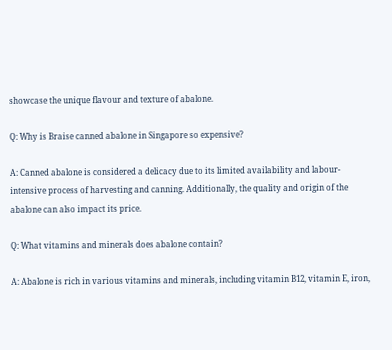showcase the unique flavour and texture of abalone.

Q: Why is Braise canned abalone in Singapore so expensive?

A: Canned abalone is considered a delicacy due to its limited availability and labour-intensive process of harvesting and canning. Additionally, the quality and origin of the abalone can also impact its price.

Q: What vitamins and minerals does abalone contain?

A: Abalone is rich in various vitamins and minerals, including vitamin B12, vitamin E, iron,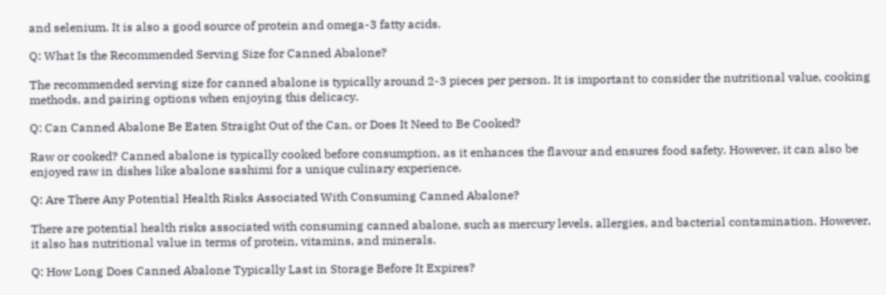and selenium. It is also a good source of protein and omega-3 fatty acids.

Q: What Is the Recommended Serving Size for Canned Abalone?

The recommended serving size for canned abalone is typically around 2-3 pieces per person. It is important to consider the nutritional value, cooking methods, and pairing options when enjoying this delicacy.

Q: Can Canned Abalone Be Eaten Straight Out of the Can, or Does It Need to Be Cooked?

Raw or cooked? Canned abalone is typically cooked before consumption, as it enhances the flavour and ensures food safety. However, it can also be enjoyed raw in dishes like abalone sashimi for a unique culinary experience.

Q: Are There Any Potential Health Risks Associated With Consuming Canned Abalone?

There are potential health risks associated with consuming canned abalone, such as mercury levels, allergies, and bacterial contamination. However, it also has nutritional value in terms of protein, vitamins, and minerals.

Q: How Long Does Canned Abalone Typically Last in Storage Before It Expires?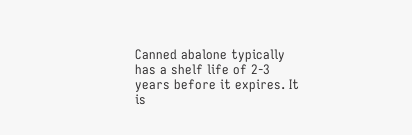Canned abalone typically has a shelf life of 2-3 years before it expires. It is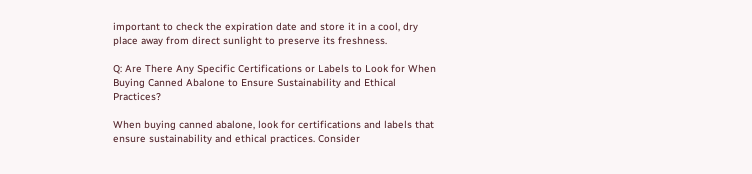important to check the expiration date and store it in a cool, dry place away from direct sunlight to preserve its freshness.

Q: Are There Any Specific Certifications or Labels to Look for When Buying Canned Abalone to Ensure Sustainability and Ethical Practices?

When buying canned abalone, look for certifications and labels that ensure sustainability and ethical practices. Consider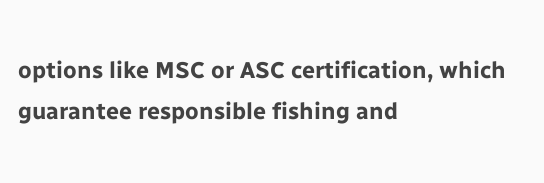options like MSC or ASC certification, which guarantee responsible fishing and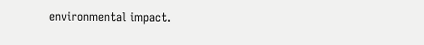environmental impact.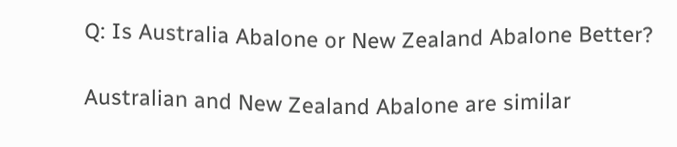Q: Is Australia Abalone or New Zealand Abalone Better?

Australian and New Zealand Abalone are similar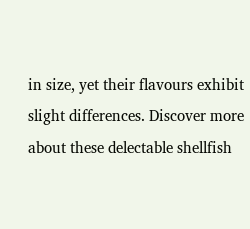in size, yet their flavours exhibit slight differences. Discover more about these delectable shellfish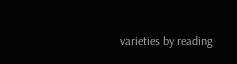varieties by reading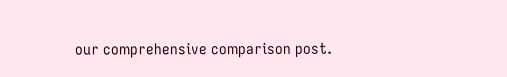our comprehensive comparison post.